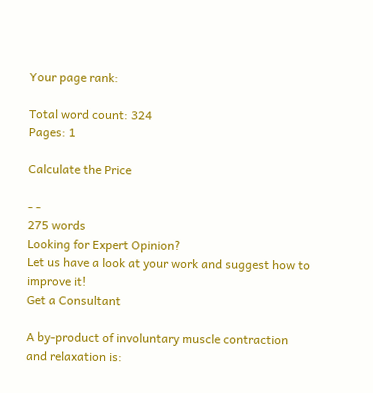Your page rank:

Total word count: 324
Pages: 1

Calculate the Price

- -
275 words
Looking for Expert Opinion?
Let us have a look at your work and suggest how to improve it!
Get a Consultant

A by-product of involuntary muscle contraction and relaxation is: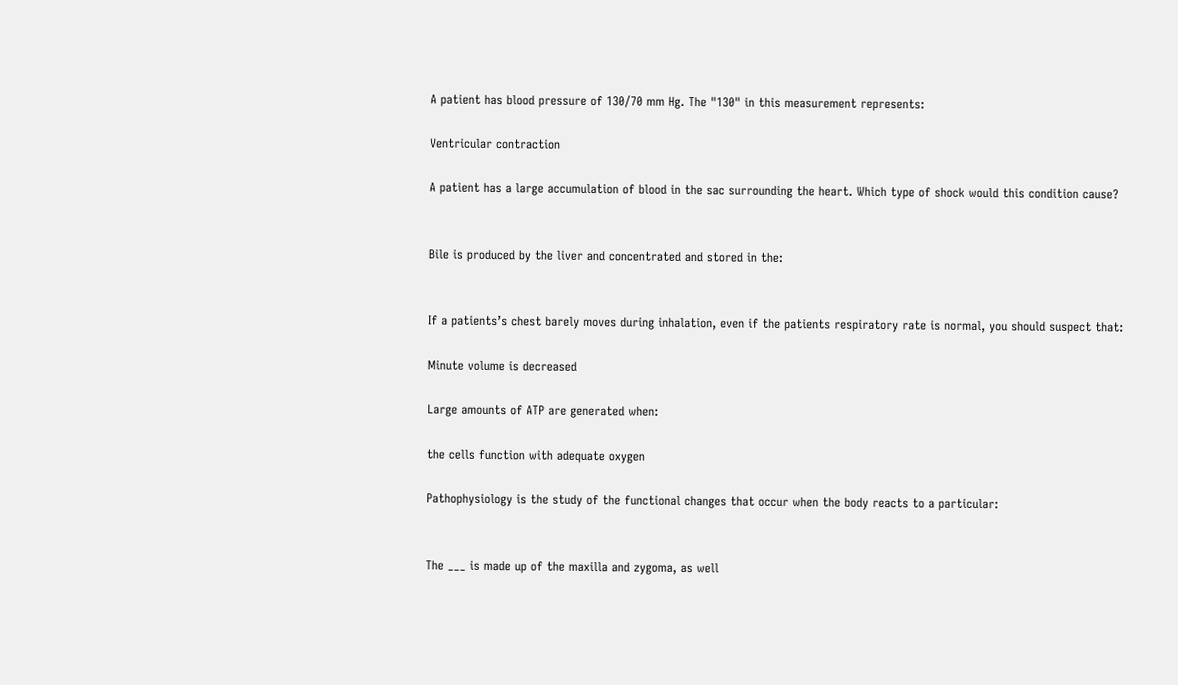A patient has blood pressure of 130/70 mm Hg. The "130" in this measurement represents:

Ventricular contraction

A patient has a large accumulation of blood in the sac surrounding the heart. Which type of shock would this condition cause?


Bile is produced by the liver and concentrated and stored in the:


If a patients’s chest barely moves during inhalation, even if the patients respiratory rate is normal, you should suspect that:

Minute volume is decreased

Large amounts of ATP are generated when:

the cells function with adequate oxygen

Pathophysiology is the study of the functional changes that occur when the body reacts to a particular:


The ___ is made up of the maxilla and zygoma, as well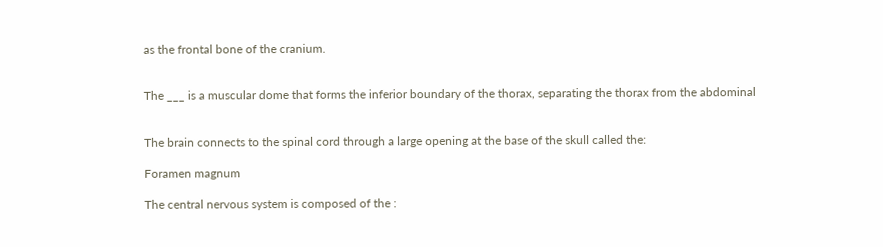as the frontal bone of the cranium.


The ___ is a muscular dome that forms the inferior boundary of the thorax, separating the thorax from the abdominal


The brain connects to the spinal cord through a large opening at the base of the skull called the:

Foramen magnum

The central nervous system is composed of the :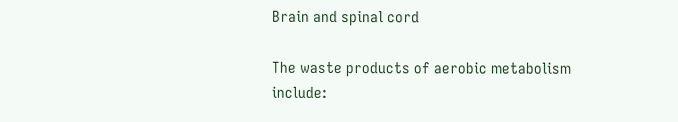Brain and spinal cord

The waste products of aerobic metabolism include: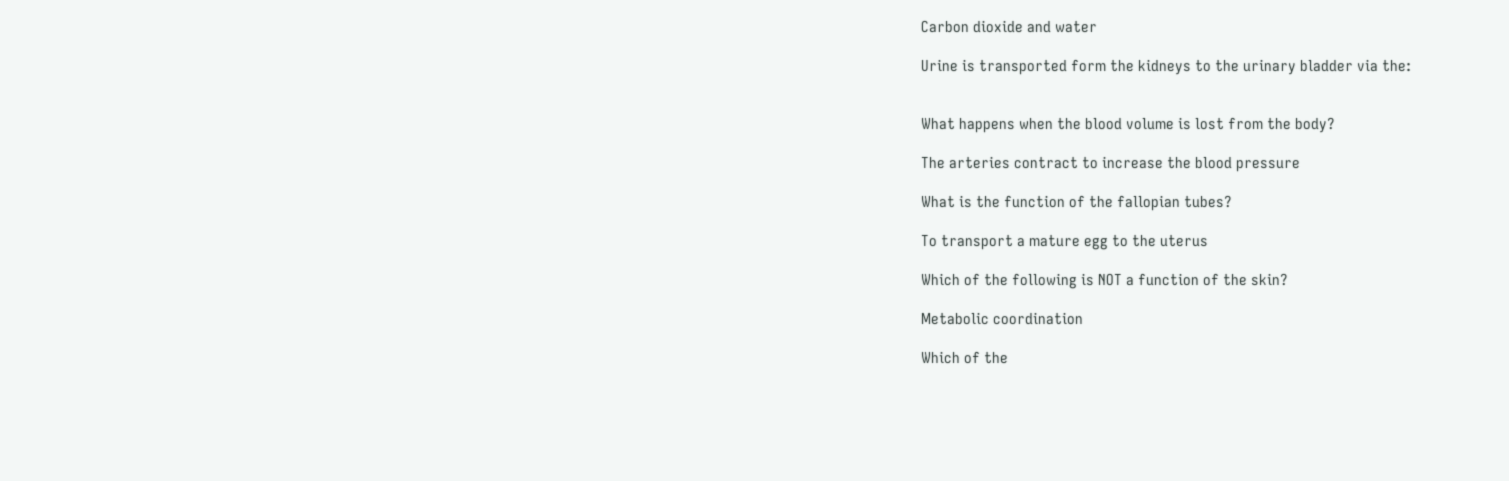Carbon dioxide and water

Urine is transported form the kidneys to the urinary bladder via the:


What happens when the blood volume is lost from the body?

The arteries contract to increase the blood pressure

What is the function of the fallopian tubes?

To transport a mature egg to the uterus

Which of the following is NOT a function of the skin?

Metabolic coordination

Which of the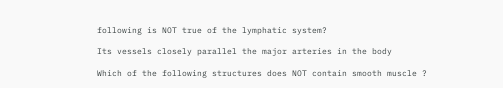following is NOT true of the lymphatic system?

Its vessels closely parallel the major arteries in the body

Which of the following structures does NOT contain smooth muscle ?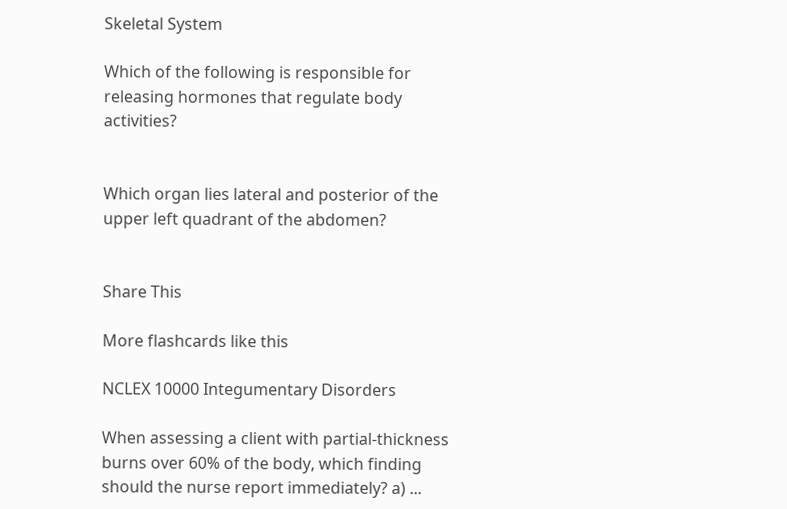Skeletal System

Which of the following is responsible for releasing hormones that regulate body activities?


Which organ lies lateral and posterior of the upper left quadrant of the abdomen?


Share This

More flashcards like this

NCLEX 10000 Integumentary Disorders

When assessing a client with partial-thickness burns over 60% of the body, which finding should the nurse report immediately? a) ...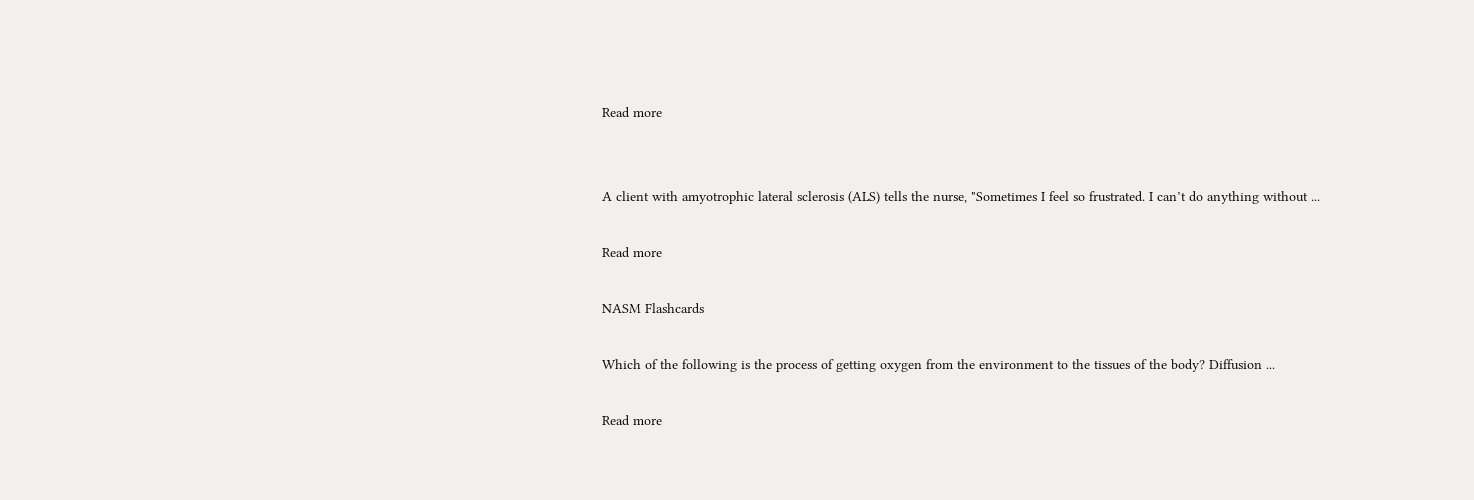Read more


A client with amyotrophic lateral sclerosis (ALS) tells the nurse, "Sometimes I feel so frustrated. I can’t do anything without ...

Read more

NASM Flashcards

Which of the following is the process of getting oxygen from the environment to the tissues of the body? Diffusion ...

Read more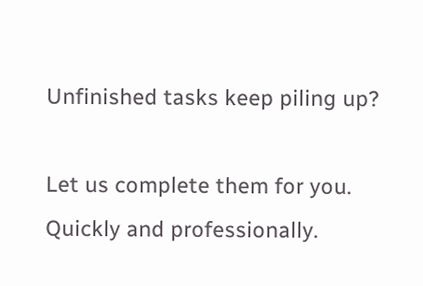Unfinished tasks keep piling up?

Let us complete them for you. Quickly and professionally.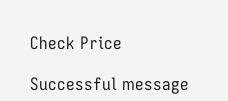Check Price

Successful message